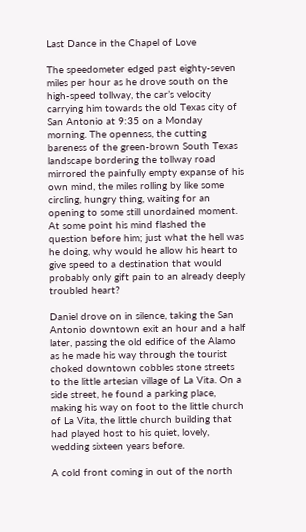Last Dance in the Chapel of Love

The speedometer edged past eighty-seven miles per hour as he drove south on the high-speed tollway, the car’s velocity carrying him towards the old Texas city of San Antonio at 9:35 on a Monday morning. The openness, the cutting bareness of the green-brown South Texas landscape bordering the tollway road mirrored the painfully empty expanse of his own mind, the miles rolling by like some circling, hungry thing, waiting for an opening to some still unordained moment. At some point his mind flashed the question before him; just what the hell was he doing, why would he allow his heart to give speed to a destination that would probably only gift pain to an already deeply troubled heart?

Daniel drove on in silence, taking the San Antonio downtown exit an hour and a half later, passing the old edifice of the Alamo as he made his way through the tourist choked downtown cobbles stone streets to the little artesian village of La Vita. On a side street, he found a parking place, making his way on foot to the little church of La Vita, the little church building that had played host to his quiet, lovely, wedding sixteen years before.

A cold front coming in out of the north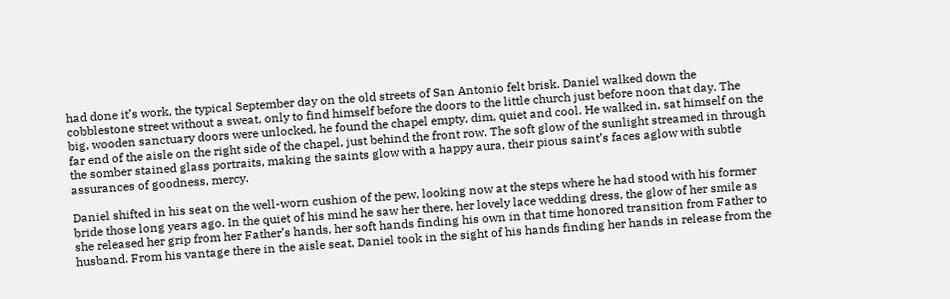had done it’s work, the typical September day on the old streets of San Antonio felt brisk. Daniel walked down the cobblestone street without a sweat, only to find himself before the doors to the little church just before noon that day. The big, wooden sanctuary doors were unlocked, he found the chapel empty, dim, quiet and cool. He walked in, sat himself on the far end of the aisle on the right side of the chapel, just behind the front row. The soft glow of the sunlight streamed in through the somber stained glass portraits, making the saints glow with a happy aura, their pious saint’s faces aglow with subtle assurances of goodness, mercy.

Daniel shifted in his seat on the well-worn cushion of the pew, looking now at the steps where he had stood with his former bride those long years ago. In the quiet of his mind he saw her there, her lovely lace wedding dress, the glow of her smile as she released her grip from her Father’s hands, her soft hands finding his own in that time honored transition from Father to husband. From his vantage there in the aisle seat, Daniel took in the sight of his hands finding her hands in release from the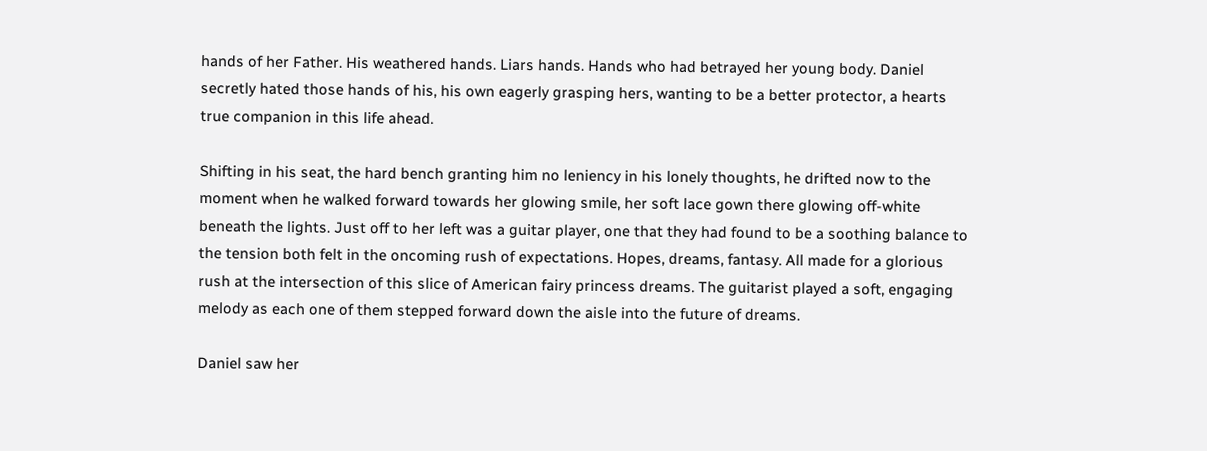hands of her Father. His weathered hands. Liars hands. Hands who had betrayed her young body. Daniel secretly hated those hands of his, his own eagerly grasping hers, wanting to be a better protector, a hearts true companion in this life ahead.

Shifting in his seat, the hard bench granting him no leniency in his lonely thoughts, he drifted now to the moment when he walked forward towards her glowing smile, her soft lace gown there glowing off-white beneath the lights. Just off to her left was a guitar player, one that they had found to be a soothing balance to the tension both felt in the oncoming rush of expectations. Hopes, dreams, fantasy. All made for a glorious rush at the intersection of this slice of American fairy princess dreams. The guitarist played a soft, engaging melody as each one of them stepped forward down the aisle into the future of dreams.

Daniel saw her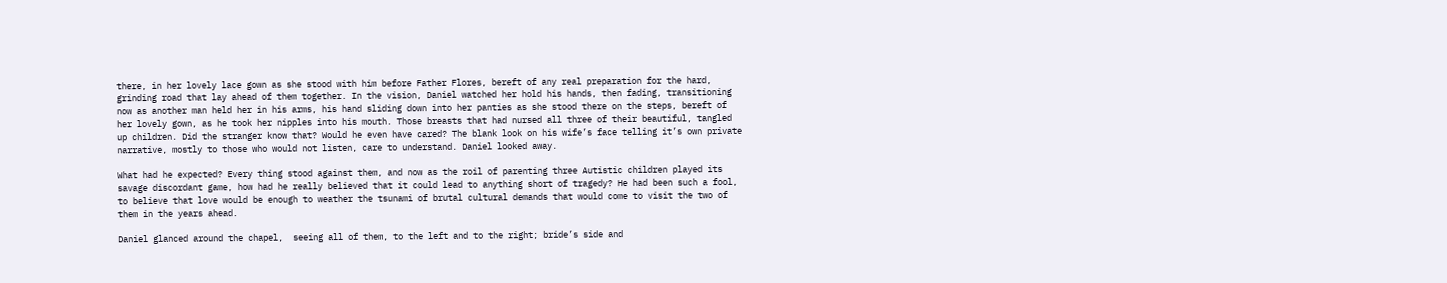there, in her lovely lace gown as she stood with him before Father Flores, bereft of any real preparation for the hard, grinding road that lay ahead of them together. In the vision, Daniel watched her hold his hands, then fading, transitioning now as another man held her in his arms, his hand sliding down into her panties as she stood there on the steps, bereft of her lovely gown, as he took her nipples into his mouth. Those breasts that had nursed all three of their beautiful, tangled up children. Did the stranger know that? Would he even have cared? The blank look on his wife’s face telling it’s own private narrative, mostly to those who would not listen, care to understand. Daniel looked away.

What had he expected? Every thing stood against them, and now as the roil of parenting three Autistic children played its savage discordant game, how had he really believed that it could lead to anything short of tragedy? He had been such a fool, to believe that love would be enough to weather the tsunami of brutal cultural demands that would come to visit the two of them in the years ahead.

Daniel glanced around the chapel,  seeing all of them, to the left and to the right; bride’s side and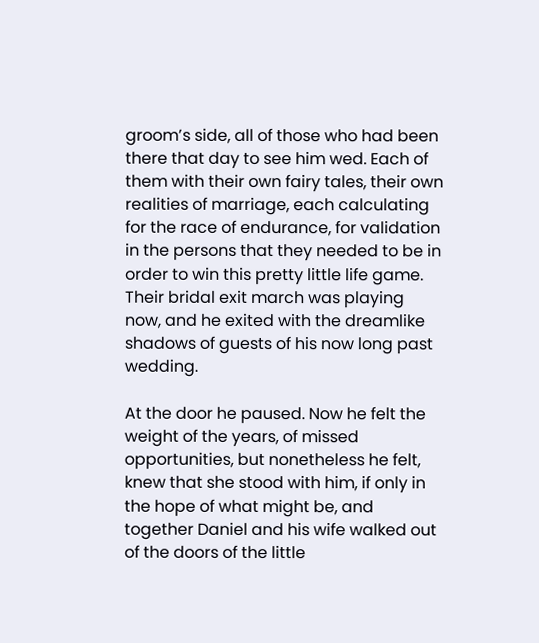groom’s side, all of those who had been there that day to see him wed. Each of them with their own fairy tales, their own realities of marriage, each calculating for the race of endurance, for validation in the persons that they needed to be in order to win this pretty little life game.  Their bridal exit march was playing now, and he exited with the dreamlike shadows of guests of his now long past wedding.

At the door he paused. Now he felt the weight of the years, of missed opportunities, but nonetheless he felt, knew that she stood with him, if only in the hope of what might be, and together Daniel and his wife walked out of the doors of the little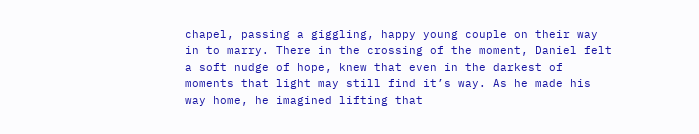chapel, passing a giggling, happy young couple on their way in to marry. There in the crossing of the moment, Daniel felt a soft nudge of hope, knew that even in the darkest of moments that light may still find it’s way. As he made his way home, he imagined lifting that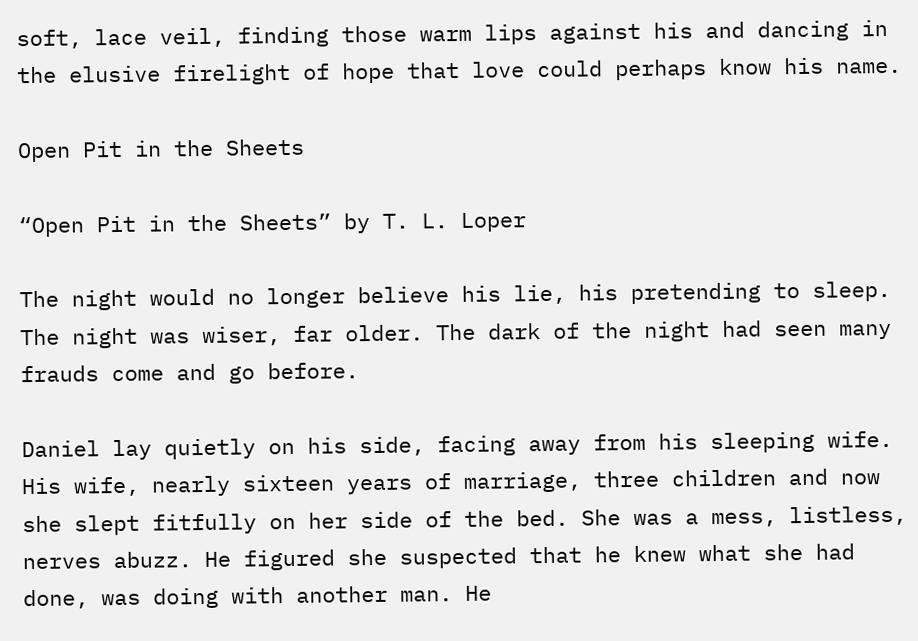soft, lace veil, finding those warm lips against his and dancing in the elusive firelight of hope that love could perhaps know his name.

Open Pit in the Sheets

“Open Pit in the Sheets” by T. L. Loper

The night would no longer believe his lie, his pretending to sleep. The night was wiser, far older. The dark of the night had seen many frauds come and go before.

Daniel lay quietly on his side, facing away from his sleeping wife. His wife, nearly sixteen years of marriage, three children and now she slept fitfully on her side of the bed. She was a mess, listless, nerves abuzz. He figured she suspected that he knew what she had done, was doing with another man. He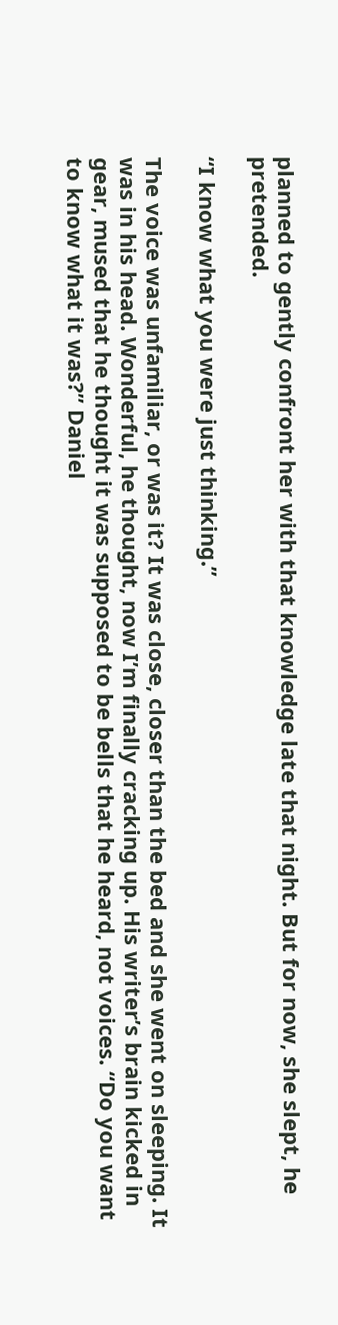planned to gently confront her with that knowledge late that night. But for now, she slept, he pretended.

“I know what you were just thinking.”

The voice was unfamiliar, or was it? It was close, closer than the bed and she went on sleeping. It was in his head. Wonderful, he thought, now I’m finally cracking up. His writer’s brain kicked in gear, mused that he thought it was supposed to be bells that he heard, not voices. “Do you want to know what it was?” Daniel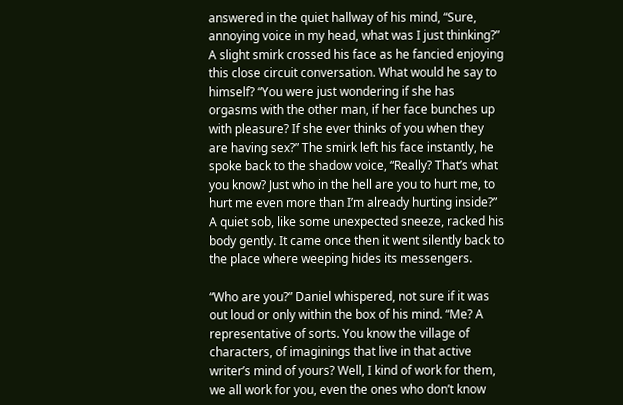answered in the quiet hallway of his mind, “Sure, annoying voice in my head, what was I just thinking?” A slight smirk crossed his face as he fancied enjoying this close circuit conversation. What would he say to himself? “You were just wondering if she has orgasms with the other man, if her face bunches up with pleasure? If she ever thinks of you when they are having sex?” The smirk left his face instantly, he spoke back to the shadow voice, “Really? That’s what you know? Just who in the hell are you to hurt me, to hurt me even more than I’m already hurting inside?” A quiet sob, like some unexpected sneeze, racked his body gently. It came once then it went silently back to the place where weeping hides its messengers.

“Who are you?” Daniel whispered, not sure if it was out loud or only within the box of his mind. “Me? A representative of sorts. You know the village of characters, of imaginings that live in that active writer’s mind of yours? Well, I kind of work for them, we all work for you, even the ones who don’t know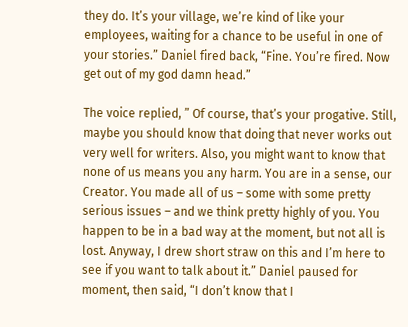they do. It’s your village, we’re kind of like your employees, waiting for a chance to be useful in one of your stories.” Daniel fired back, “Fine. You’re fired. Now get out of my god damn head.”

The voice replied, ” Of course, that’s your progative. Still, maybe you should know that doing that never works out very well for writers. Also, you might want to know that none of us means you any harm. You are in a sense, our Creator. You made all of us – some with some pretty serious issues – and we think pretty highly of you. You happen to be in a bad way at the moment, but not all is lost. Anyway, I drew short straw on this and I’m here to see if you want to talk about it.” Daniel paused for moment, then said, “I don’t know that I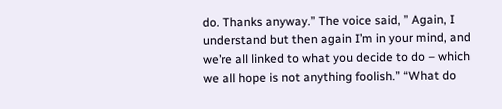do. Thanks anyway.” The voice said, ” Again, I understand but then again I’m in your mind, and we’re all linked to what you decide to do – which we all hope is not anything foolish.” “What do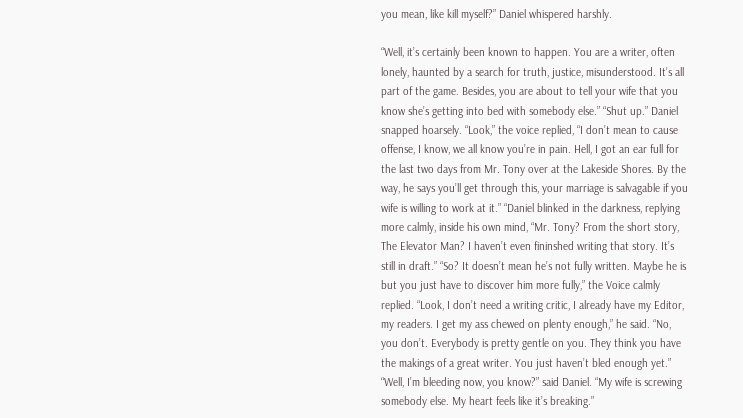you mean, like kill myself?” Daniel whispered harshly.

“Well, it’s certainly been known to happen. You are a writer, often lonely, haunted by a search for truth, justice, misunderstood. It’s all part of the game. Besides, you are about to tell your wife that you know she’s getting into bed with somebody else.” “Shut up.” Daniel snapped hoarsely. “Look,” the voice replied, “I don’t mean to cause offense, I know, we all know you’re in pain. Hell, I got an ear full for the last two days from Mr. Tony over at the Lakeside Shores. By the way, he says you’ll get through this, your marriage is salvagable if you wife is willing to work at it.” “Daniel blinked in the darkness, replying more calmly, inside his own mind, “Mr. Tony? From the short story, The Elevator Man? I haven’t even fininshed writing that story. It’s still in draft.” “So? It doesn’t mean he’s not fully written. Maybe he is but you just have to discover him more fully,” the Voice calmly replied. “Look, I don’t need a writing critic, I already have my Editor, my readers. I get my ass chewed on plenty enough,” he said. “No, you don’t. Everybody is pretty gentle on you. They think you have the makings of a great writer. You just haven’t bled enough yet.” “Well, I’m bleeding now, you know?” said Daniel. “My wife is screwing somebody else. My heart feels like it’s breaking.”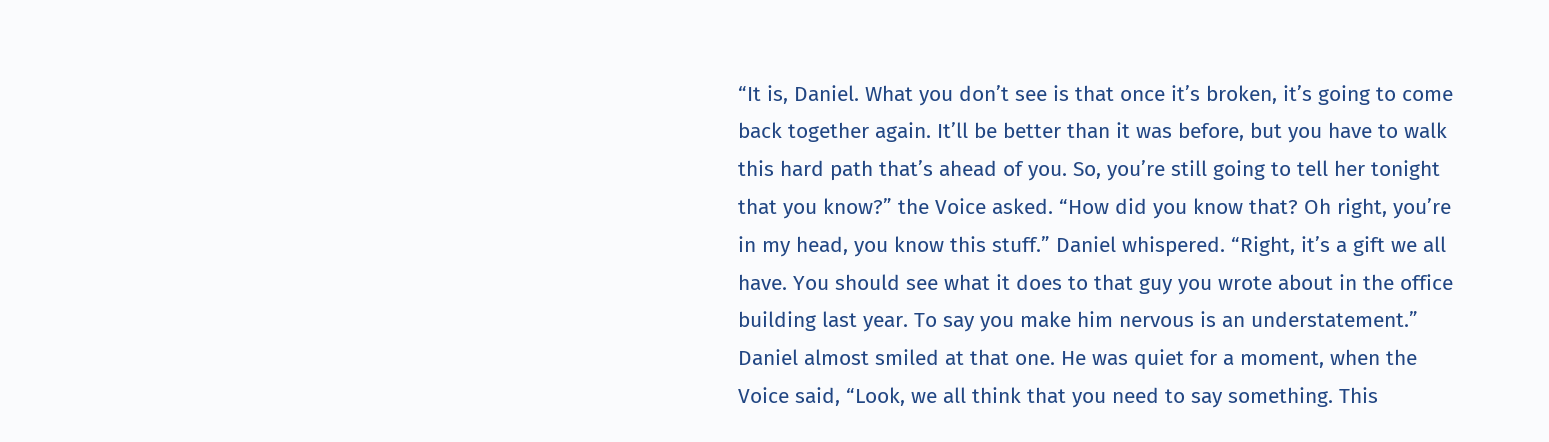“It is, Daniel. What you don’t see is that once it’s broken, it’s going to come back together again. It’ll be better than it was before, but you have to walk this hard path that’s ahead of you. So, you’re still going to tell her tonight that you know?” the Voice asked. “How did you know that? Oh right, you’re in my head, you know this stuff.” Daniel whispered. “Right, it’s a gift we all have. You should see what it does to that guy you wrote about in the office building last year. To say you make him nervous is an understatement.” Daniel almost smiled at that one. He was quiet for a moment, when the Voice said, “Look, we all think that you need to say something. This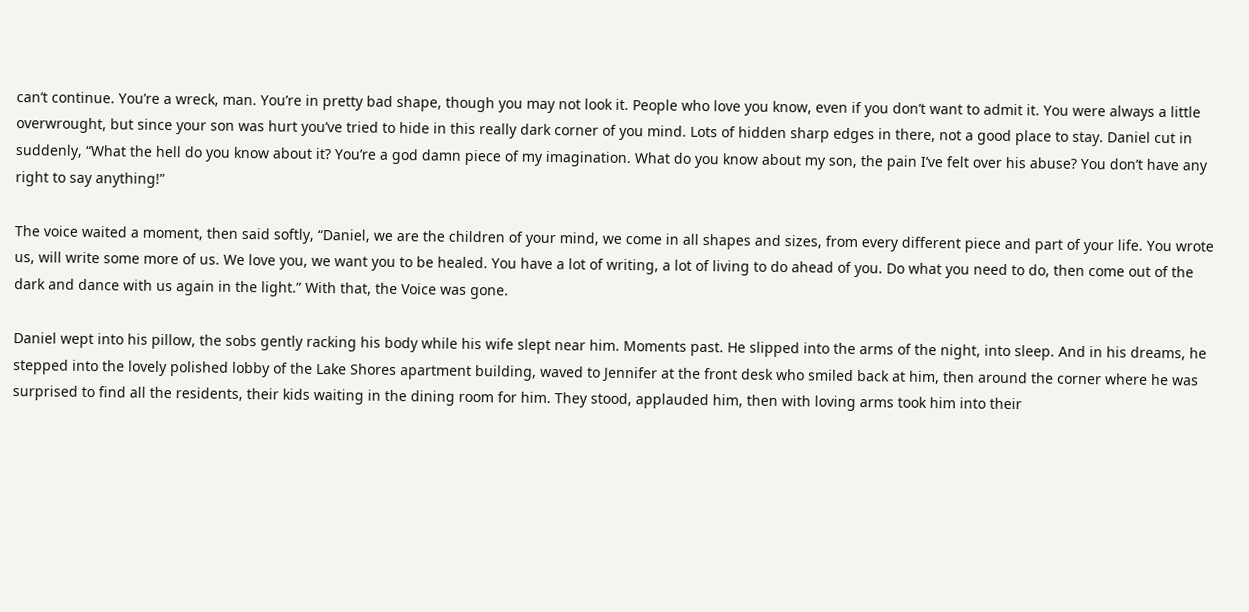can’t continue. You’re a wreck, man. You’re in pretty bad shape, though you may not look it. People who love you know, even if you don’t want to admit it. You were always a little overwrought, but since your son was hurt you’ve tried to hide in this really dark corner of you mind. Lots of hidden sharp edges in there, not a good place to stay. Daniel cut in suddenly, “What the hell do you know about it? You’re a god damn piece of my imagination. What do you know about my son, the pain I’ve felt over his abuse? You don’t have any right to say anything!”

The voice waited a moment, then said softly, “Daniel, we are the children of your mind, we come in all shapes and sizes, from every different piece and part of your life. You wrote us, will write some more of us. We love you, we want you to be healed. You have a lot of writing, a lot of living to do ahead of you. Do what you need to do, then come out of the dark and dance with us again in the light.” With that, the Voice was gone.

Daniel wept into his pillow, the sobs gently racking his body while his wife slept near him. Moments past. He slipped into the arms of the night, into sleep. And in his dreams, he stepped into the lovely polished lobby of the Lake Shores apartment building, waved to Jennifer at the front desk who smiled back at him, then around the corner where he was surprised to find all the residents, their kids waiting in the dining room for him. They stood, applauded him, then with loving arms took him into their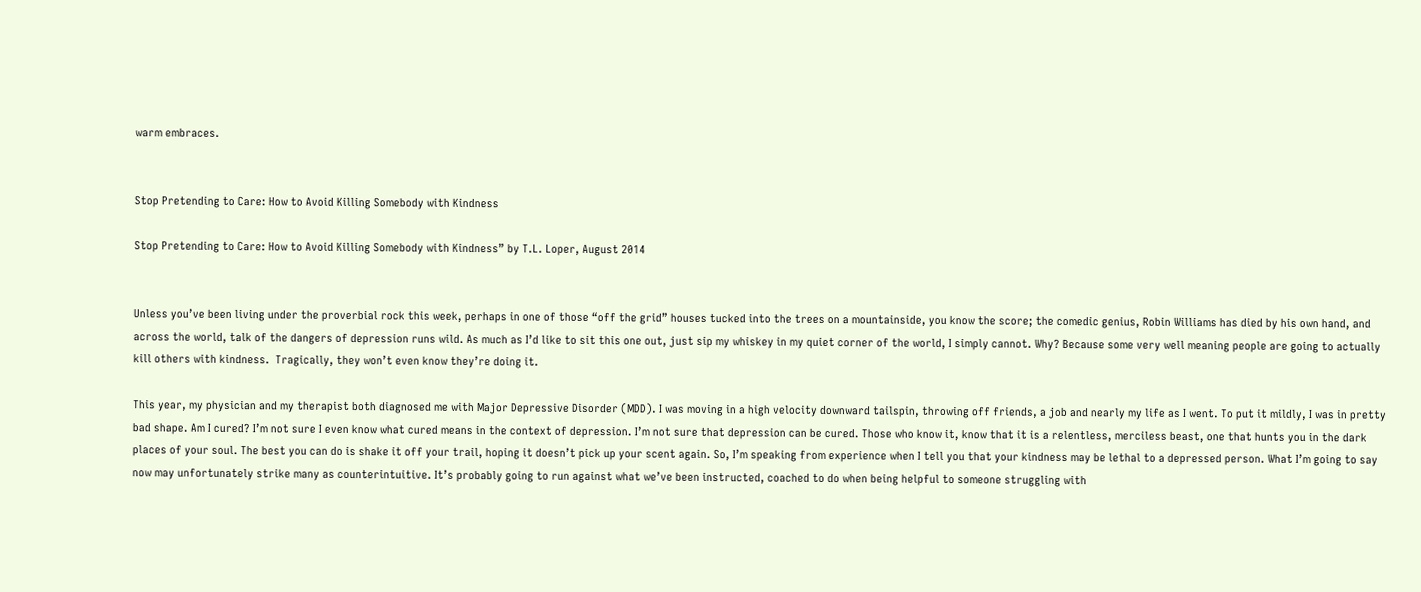warm embraces.


Stop Pretending to Care: How to Avoid Killing Somebody with Kindness

Stop Pretending to Care: How to Avoid Killing Somebody with Kindness” by T.L. Loper, August 2014


Unless you’ve been living under the proverbial rock this week, perhaps in one of those “off the grid” houses tucked into the trees on a mountainside, you know the score; the comedic genius, Robin Williams has died by his own hand, and across the world, talk of the dangers of depression runs wild. As much as I’d like to sit this one out, just sip my whiskey in my quiet corner of the world, I simply cannot. Why? Because some very well meaning people are going to actually kill others with kindness.  Tragically, they won’t even know they’re doing it.

This year, my physician and my therapist both diagnosed me with Major Depressive Disorder (MDD). I was moving in a high velocity downward tailspin, throwing off friends, a job and nearly my life as I went. To put it mildly, I was in pretty bad shape. Am I cured? I’m not sure I even know what cured means in the context of depression. I’m not sure that depression can be cured. Those who know it, know that it is a relentless, merciless beast, one that hunts you in the dark places of your soul. The best you can do is shake it off your trail, hoping it doesn’t pick up your scent again. So, I’m speaking from experience when I tell you that your kindness may be lethal to a depressed person. What I’m going to say now may unfortunately strike many as counterintuitive. It’s probably going to run against what we’ve been instructed, coached to do when being helpful to someone struggling with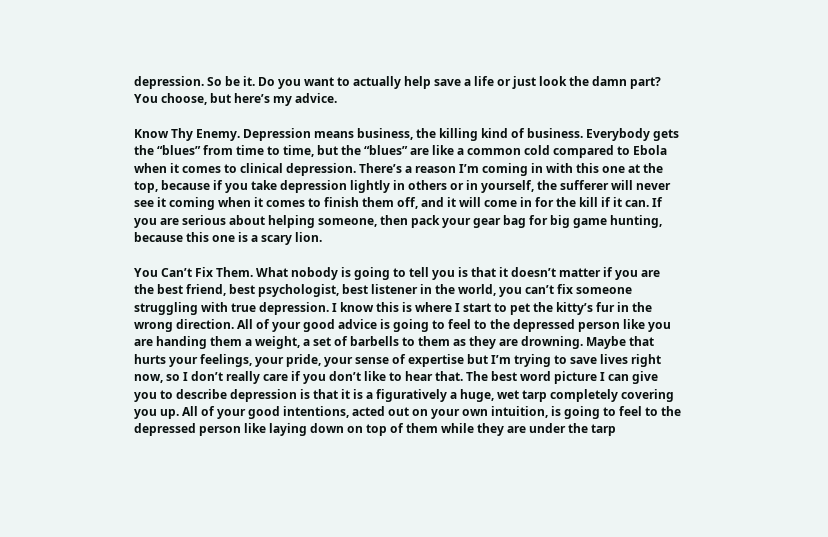depression. So be it. Do you want to actually help save a life or just look the damn part? You choose, but here’s my advice.

Know Thy Enemy. Depression means business, the killing kind of business. Everybody gets the “blues” from time to time, but the “blues” are like a common cold compared to Ebola when it comes to clinical depression. There’s a reason I’m coming in with this one at the top, because if you take depression lightly in others or in yourself, the sufferer will never see it coming when it comes to finish them off, and it will come in for the kill if it can. If you are serious about helping someone, then pack your gear bag for big game hunting, because this one is a scary lion.

You Can’t Fix Them. What nobody is going to tell you is that it doesn’t matter if you are the best friend, best psychologist, best listener in the world, you can’t fix someone struggling with true depression. I know this is where I start to pet the kitty’s fur in the wrong direction. All of your good advice is going to feel to the depressed person like you are handing them a weight, a set of barbells to them as they are drowning. Maybe that hurts your feelings, your pride, your sense of expertise but I’m trying to save lives right now, so I don’t really care if you don’t like to hear that. The best word picture I can give you to describe depression is that it is a figuratively a huge, wet tarp completely covering you up. All of your good intentions, acted out on your own intuition, is going to feel to the depressed person like laying down on top of them while they are under the tarp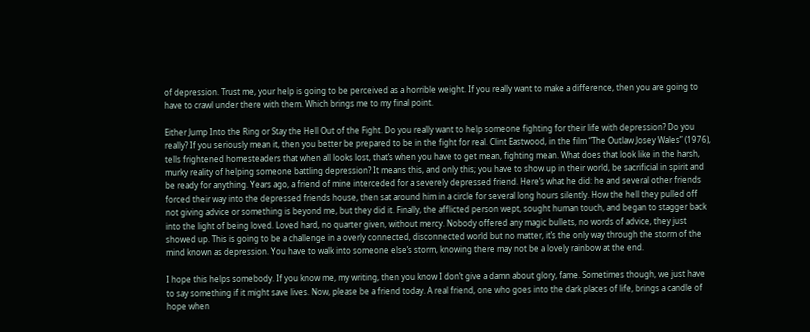of depression. Trust me, your help is going to be perceived as a horrible weight. If you really want to make a difference, then you are going to have to crawl under there with them. Which brings me to my final point.

Either Jump Into the Ring or Stay the Hell Out of the Fight. Do you really want to help someone fighting for their life with depression? Do you really? If you seriously mean it, then you better be prepared to be in the fight for real. Clint Eastwood, in the film “The Outlaw Josey Wales” (1976), tells frightened homesteaders that when all looks lost, that’s when you have to get mean, fighting mean. What does that look like in the harsh, murky reality of helping someone battling depression? It means this, and only this; you have to show up in their world, be sacrificial in spirit and be ready for anything. Years ago, a friend of mine interceded for a severely depressed friend. Here’s what he did: he and several other friends forced their way into the depressed friends house, then sat around him in a circle for several long hours silently. How the hell they pulled off not giving advice or something is beyond me, but they did it. Finally, the afflicted person wept, sought human touch, and began to stagger back into the light of being loved. Loved hard, no quarter given, without mercy. Nobody offered any magic bullets, no words of advice, they just showed up. This is going to be a challenge in a overly connected, disconnected world but no matter, it’s the only way through the storm of the mind known as depression. You have to walk into someone else’s storm, knowing there may not be a lovely rainbow at the end.

I hope this helps somebody. If you know me, my writing, then you know I don’t give a damn about glory, fame. Sometimes though, we just have to say something if it might save lives. Now, please be a friend today. A real friend, one who goes into the dark places of life, brings a candle of hope when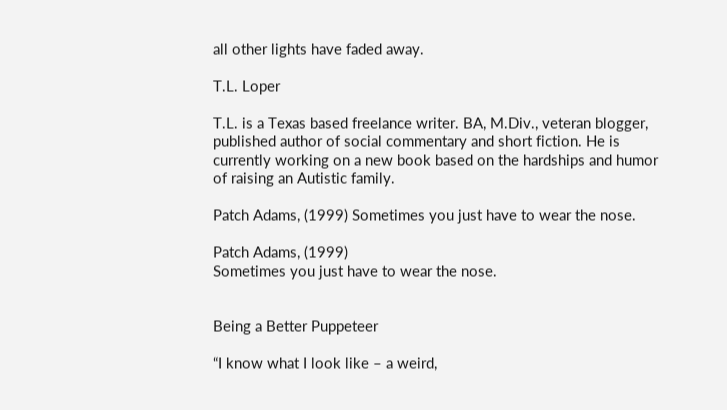all other lights have faded away.

T.L. Loper

T.L. is a Texas based freelance writer. BA, M.Div., veteran blogger, published author of social commentary and short fiction. He is currently working on a new book based on the hardships and humor of raising an Autistic family.

Patch Adams, (1999) Sometimes you just have to wear the nose.

Patch Adams, (1999)
Sometimes you just have to wear the nose.


Being a Better Puppeteer

“I know what I look like – a weird,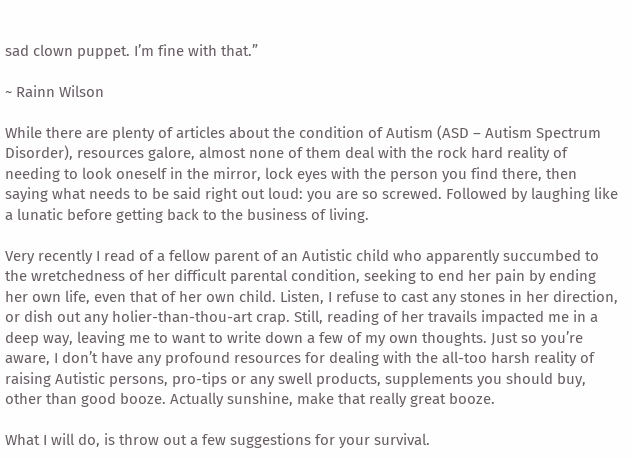sad clown puppet. I’m fine with that.”

~ Rainn Wilson

While there are plenty of articles about the condition of Autism (ASD – Autism Spectrum Disorder), resources galore, almost none of them deal with the rock hard reality of needing to look oneself in the mirror, lock eyes with the person you find there, then saying what needs to be said right out loud: you are so screwed. Followed by laughing like a lunatic before getting back to the business of living.

Very recently I read of a fellow parent of an Autistic child who apparently succumbed to the wretchedness of her difficult parental condition, seeking to end her pain by ending her own life, even that of her own child. Listen, I refuse to cast any stones in her direction, or dish out any holier-than-thou-art crap. Still, reading of her travails impacted me in a deep way, leaving me to want to write down a few of my own thoughts. Just so you’re aware, I don’t have any profound resources for dealing with the all-too harsh reality of raising Autistic persons, pro-tips or any swell products, supplements you should buy, other than good booze. Actually sunshine, make that really great booze.

What I will do, is throw out a few suggestions for your survival.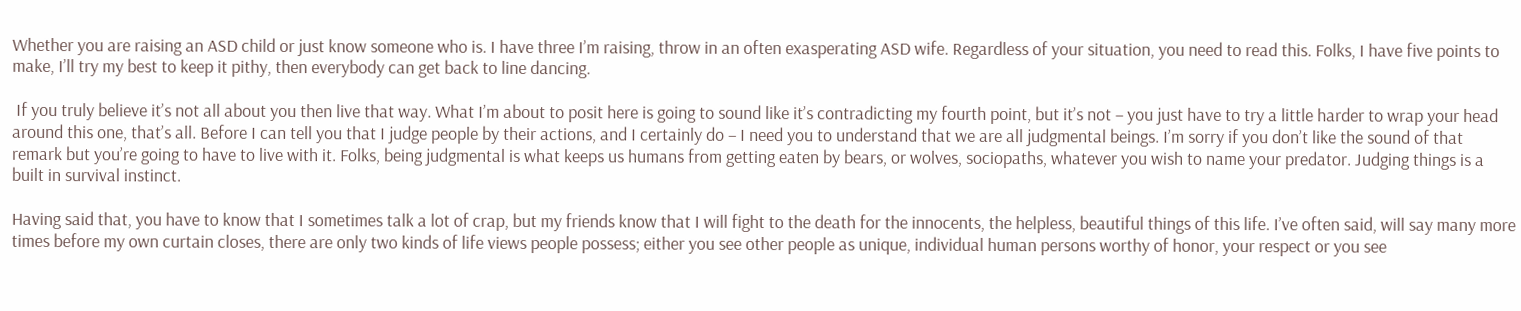Whether you are raising an ASD child or just know someone who is. I have three I’m raising, throw in an often exasperating ASD wife. Regardless of your situation, you need to read this. Folks, I have five points to make, I’ll try my best to keep it pithy, then everybody can get back to line dancing.

 If you truly believe it’s not all about you then live that way. What I’m about to posit here is going to sound like it’s contradicting my fourth point, but it’s not – you just have to try a little harder to wrap your head around this one, that’s all. Before I can tell you that I judge people by their actions, and I certainly do – I need you to understand that we are all judgmental beings. I’m sorry if you don’t like the sound of that remark but you’re going to have to live with it. Folks, being judgmental is what keeps us humans from getting eaten by bears, or wolves, sociopaths, whatever you wish to name your predator. Judging things is a built in survival instinct.

Having said that, you have to know that I sometimes talk a lot of crap, but my friends know that I will fight to the death for the innocents, the helpless, beautiful things of this life. I’ve often said, will say many more times before my own curtain closes, there are only two kinds of life views people possess; either you see other people as unique, individual human persons worthy of honor, your respect or you see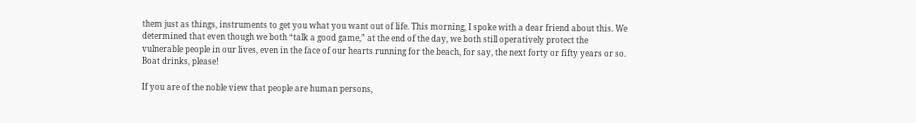them just as things, instruments to get you what you want out of life. This morning, I spoke with a dear friend about this. We determined that even though we both “talk a good game,” at the end of the day, we both still operatively protect the vulnerable people in our lives, even in the face of our hearts running for the beach, for say, the next forty or fifty years or so. Boat drinks, please!

If you are of the noble view that people are human persons,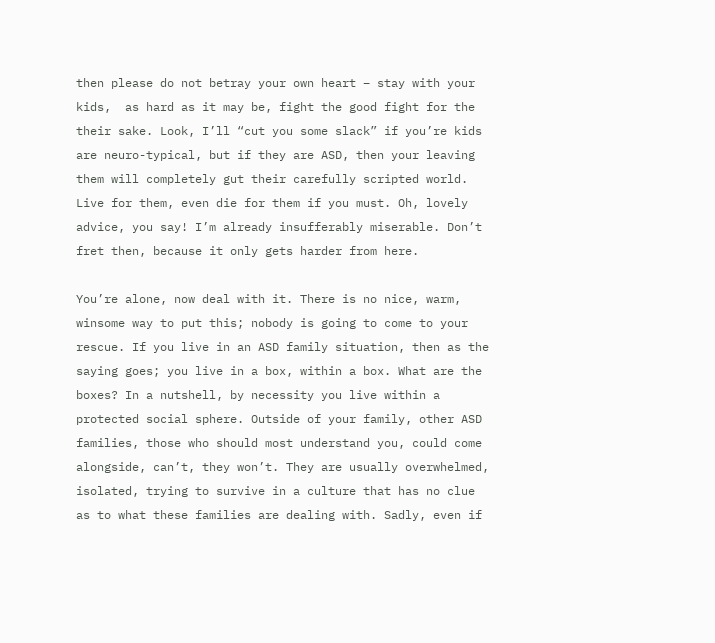then please do not betray your own heart – stay with your kids,  as hard as it may be, fight the good fight for the their sake. Look, I’ll “cut you some slack” if you’re kids are neuro-typical, but if they are ASD, then your leaving them will completely gut their carefully scripted world. Live for them, even die for them if you must. Oh, lovely advice, you say! I’m already insufferably miserable. Don’t fret then, because it only gets harder from here.

You’re alone, now deal with it. There is no nice, warm, winsome way to put this; nobody is going to come to your rescue. If you live in an ASD family situation, then as the saying goes; you live in a box, within a box. What are the boxes? In a nutshell, by necessity you live within a protected social sphere. Outside of your family, other ASD families, those who should most understand you, could come alongside, can’t, they won’t. They are usually overwhelmed, isolated, trying to survive in a culture that has no clue as to what these families are dealing with. Sadly, even if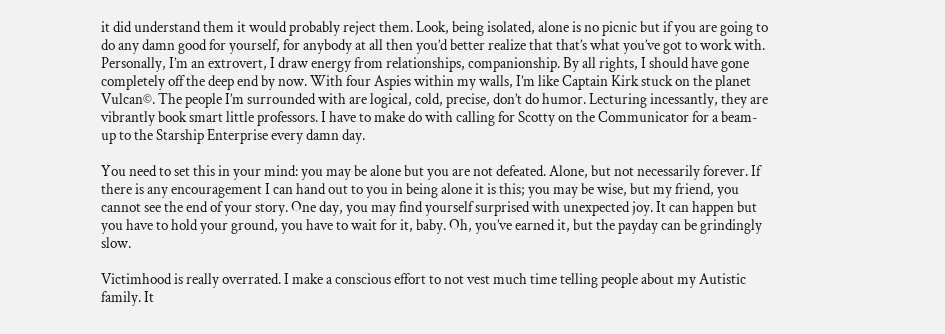it did understand them it would probably reject them. Look, being isolated, alone is no picnic but if you are going to do any damn good for yourself, for anybody at all then you’d better realize that that’s what you’ve got to work with. Personally, I’m an extrovert, I draw energy from relationships, companionship. By all rights, I should have gone completely off the deep end by now. With four Aspies within my walls, I’m like Captain Kirk stuck on the planet Vulcan©. The people I’m surrounded with are logical, cold, precise, don’t do humor. Lecturing incessantly, they are vibrantly book smart little professors. I have to make do with calling for Scotty on the Communicator for a beam-up to the Starship Enterprise every damn day.

You need to set this in your mind: you may be alone but you are not defeated. Alone, but not necessarily forever. If there is any encouragement I can hand out to you in being alone it is this; you may be wise, but my friend, you cannot see the end of your story. One day, you may find yourself surprised with unexpected joy. It can happen but you have to hold your ground, you have to wait for it, baby. Oh, you’ve earned it, but the payday can be grindingly slow.

Victimhood is really overrated. I make a conscious effort to not vest much time telling people about my Autistic family. It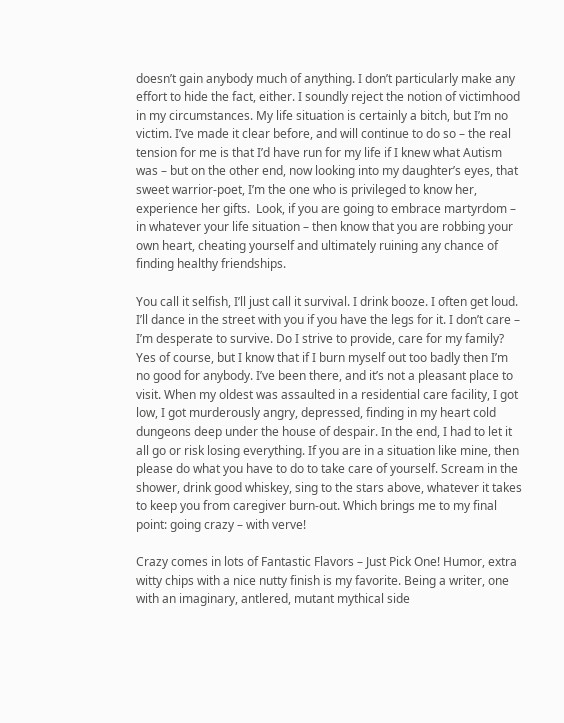doesn’t gain anybody much of anything. I don’t particularly make any effort to hide the fact, either. I soundly reject the notion of victimhood in my circumstances. My life situation is certainly a bitch, but I’m no victim. I’ve made it clear before, and will continue to do so – the real tension for me is that I’d have run for my life if I knew what Autism was – but on the other end, now looking into my daughter’s eyes, that sweet warrior-poet, I’m the one who is privileged to know her, experience her gifts.  Look, if you are going to embrace martyrdom – in whatever your life situation – then know that you are robbing your own heart, cheating yourself and ultimately ruining any chance of finding healthy friendships.

You call it selfish, I’ll just call it survival. I drink booze. I often get loud. I’ll dance in the street with you if you have the legs for it. I don’t care – I’m desperate to survive. Do I strive to provide, care for my family? Yes of course, but I know that if I burn myself out too badly then I’m no good for anybody. I’ve been there, and it’s not a pleasant place to visit. When my oldest was assaulted in a residential care facility, I got low, I got murderously angry, depressed, finding in my heart cold dungeons deep under the house of despair. In the end, I had to let it all go or risk losing everything. If you are in a situation like mine, then please do what you have to do to take care of yourself. Scream in the shower, drink good whiskey, sing to the stars above, whatever it takes to keep you from caregiver burn-out. Which brings me to my final point: going crazy – with verve!

Crazy comes in lots of Fantastic Flavors – Just Pick One! Humor, extra witty chips with a nice nutty finish is my favorite. Being a writer, one with an imaginary, antlered, mutant mythical side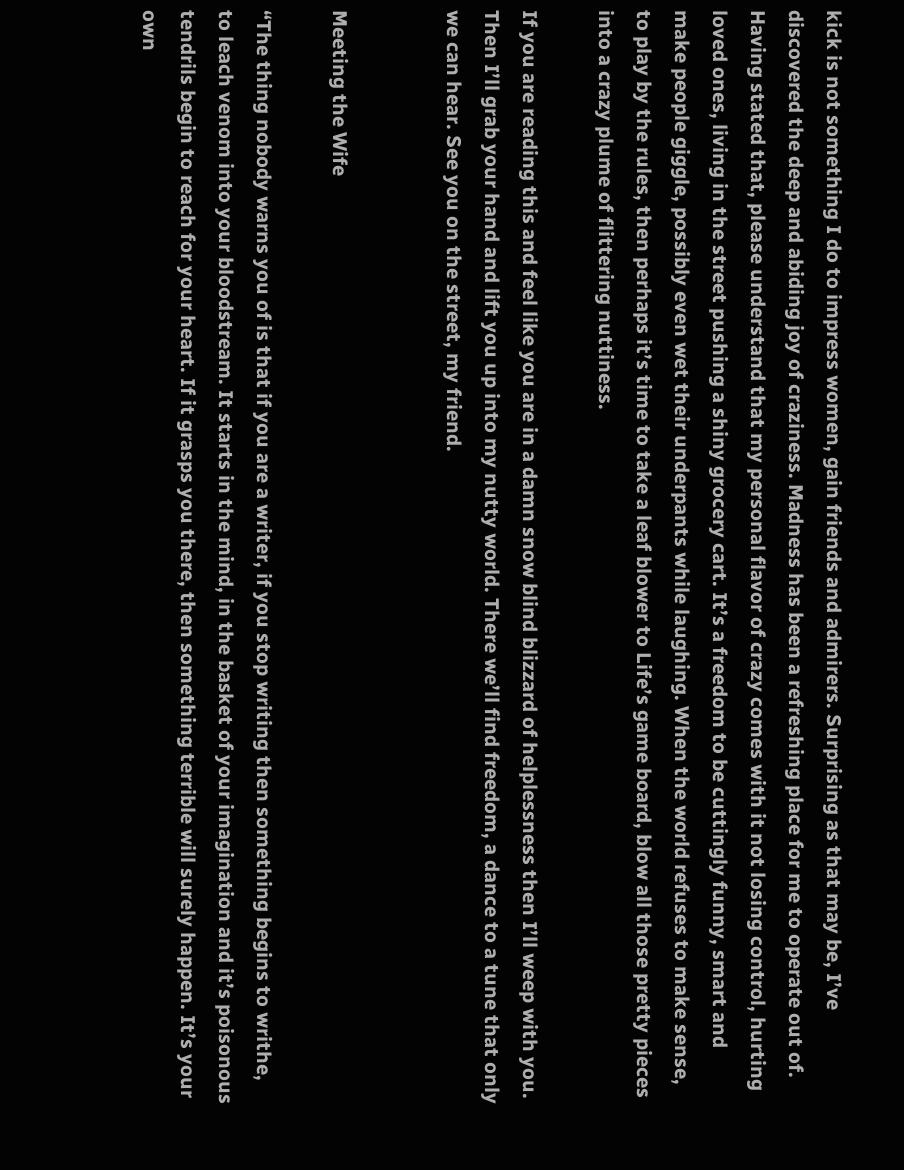kick is not something I do to impress women, gain friends and admirers. Surprising as that may be, I’ve discovered the deep and abiding joy of craziness. Madness has been a refreshing place for me to operate out of. Having stated that, please understand that my personal flavor of crazy comes with it not losing control, hurting loved ones, living in the street pushing a shiny grocery cart. It’s a freedom to be cuttingly funny, smart and make people giggle, possibly even wet their underpants while laughing. When the world refuses to make sense, to play by the rules, then perhaps it’s time to take a leaf blower to Life’s game board, blow all those pretty pieces into a crazy plume of flittering nuttiness.

If you are reading this and feel like you are in a damn snow blind blizzard of helplessness then I’ll weep with you. Then I’ll grab your hand and lift you up into my nutty world. There we’ll find freedom, a dance to a tune that only we can hear. See you on the street, my friend.


Meeting the Wife

“The thing nobody warns you of is that if you are a writer, if you stop writing then something begins to writhe, to leach venom into your bloodstream. It starts in the mind, in the basket of your imagination and it’s poisonous tendrils begin to reach for your heart. If it grasps you there, then something terrible will surely happen. It’s your own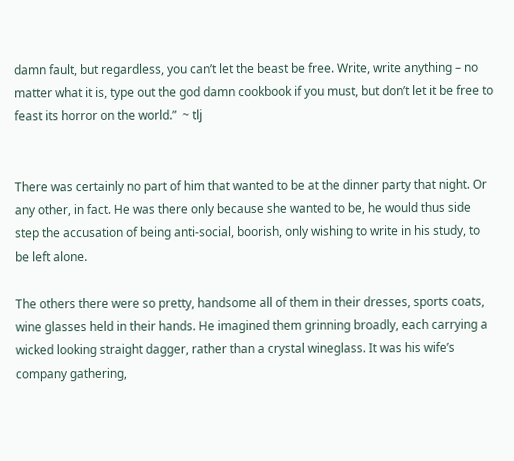damn fault, but regardless, you can’t let the beast be free. Write, write anything – no matter what it is, type out the god damn cookbook if you must, but don’t let it be free to feast its horror on the world.”  ~ tlj


There was certainly no part of him that wanted to be at the dinner party that night. Or any other, in fact. He was there only because she wanted to be, he would thus side step the accusation of being anti-social, boorish, only wishing to write in his study, to be left alone.

The others there were so pretty, handsome all of them in their dresses, sports coats, wine glasses held in their hands. He imagined them grinning broadly, each carrying a wicked looking straight dagger, rather than a crystal wineglass. It was his wife’s company gathering,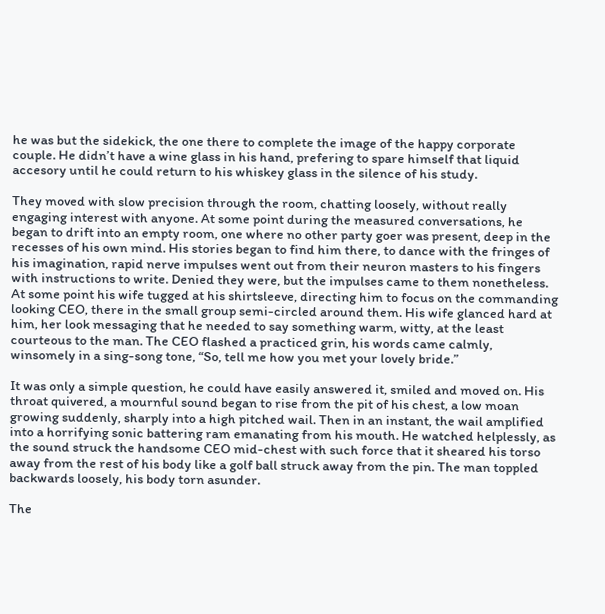he was but the sidekick, the one there to complete the image of the happy corporate couple. He didn’t have a wine glass in his hand, prefering to spare himself that liquid accesory until he could return to his whiskey glass in the silence of his study.

They moved with slow precision through the room, chatting loosely, without really engaging interest with anyone. At some point during the measured conversations, he began to drift into an empty room, one where no other party goer was present, deep in the recesses of his own mind. His stories began to find him there, to dance with the fringes of his imagination, rapid nerve impulses went out from their neuron masters to his fingers with instructions to write. Denied they were, but the impulses came to them nonetheless. At some point his wife tugged at his shirtsleeve, directing him to focus on the commanding looking CEO, there in the small group semi-circled around them. His wife glanced hard at him, her look messaging that he needed to say something warm, witty, at the least courteous to the man. The CEO flashed a practiced grin, his words came calmly,  winsomely in a sing-song tone, “So, tell me how you met your lovely bride.”

It was only a simple question, he could have easily answered it, smiled and moved on. His throat quivered, a mournful sound began to rise from the pit of his chest, a low moan growing suddenly, sharply into a high pitched wail. Then in an instant, the wail amplified into a horrifying sonic battering ram emanating from his mouth. He watched helplessly, as the sound struck the handsome CEO mid-chest with such force that it sheared his torso away from the rest of his body like a golf ball struck away from the pin. The man toppled backwards loosely, his body torn asunder.

The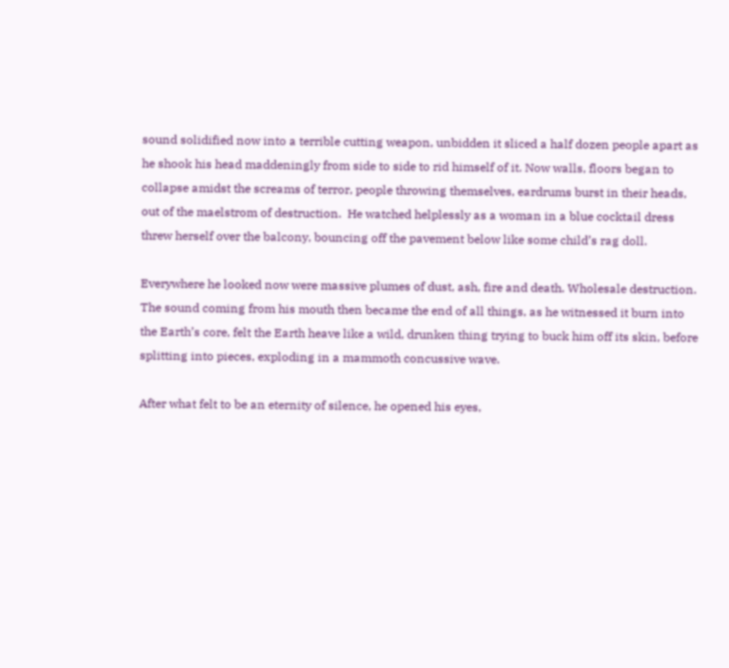sound solidified now into a terrible cutting weapon, unbidden it sliced a half dozen people apart as he shook his head maddeningly from side to side to rid himself of it. Now walls, floors began to collapse amidst the screams of terror, people throwing themselves, eardrums burst in their heads, out of the maelstrom of destruction.  He watched helplessly as a woman in a blue cocktail dress threw herself over the balcony, bouncing off the pavement below like some child’s rag doll.

Everywhere he looked now were massive plumes of dust, ash, fire and death. Wholesale destruction. The sound coming from his mouth then became the end of all things, as he witnessed it burn into the Earth’s core, felt the Earth heave like a wild, drunken thing trying to buck him off its skin, before splitting into pieces, exploding in a mammoth concussive wave.

After what felt to be an eternity of silence, he opened his eyes,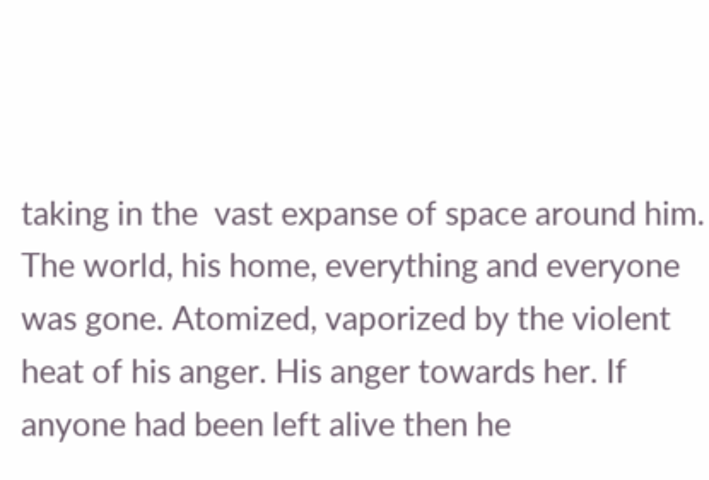taking in the  vast expanse of space around him. The world, his home, everything and everyone was gone. Atomized, vaporized by the violent heat of his anger. His anger towards her. If anyone had been left alive then he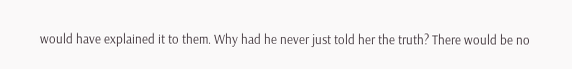would have explained it to them. Why had he never just told her the truth? There would be no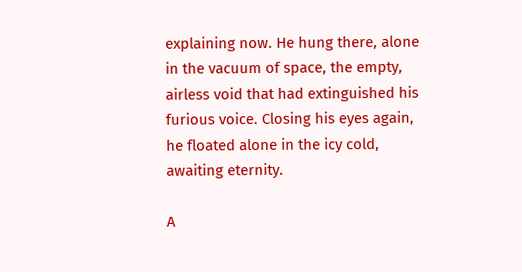explaining now. He hung there, alone in the vacuum of space, the empty, airless void that had extinguished his furious voice. Closing his eyes again, he floated alone in the icy cold, awaiting eternity.

A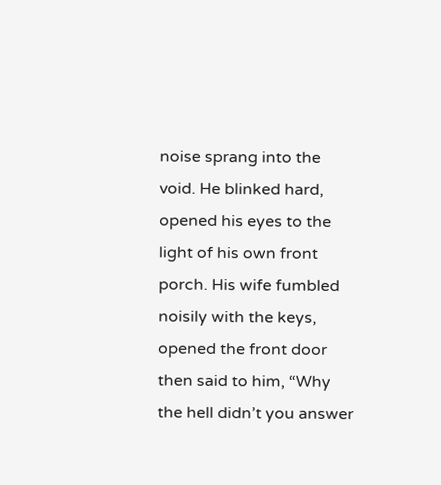noise sprang into the void. He blinked hard, opened his eyes to the light of his own front porch. His wife fumbled noisily with the keys, opened the front door then said to him, “Why the hell didn’t you answer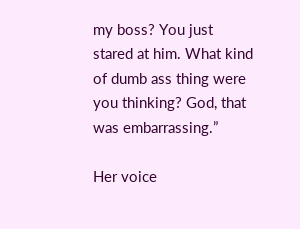my boss? You just stared at him. What kind of dumb ass thing were you thinking? God, that was embarrassing.”

Her voice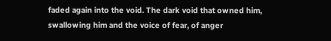faded again into the void. The dark void that owned him, swallowing him and the voice of fear, of anger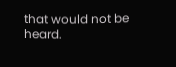that would not be heard.